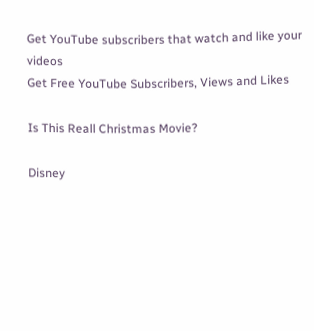Get YouTube subscribers that watch and like your videos
Get Free YouTube Subscribers, Views and Likes

Is This Reall Christmas Movie?

Disney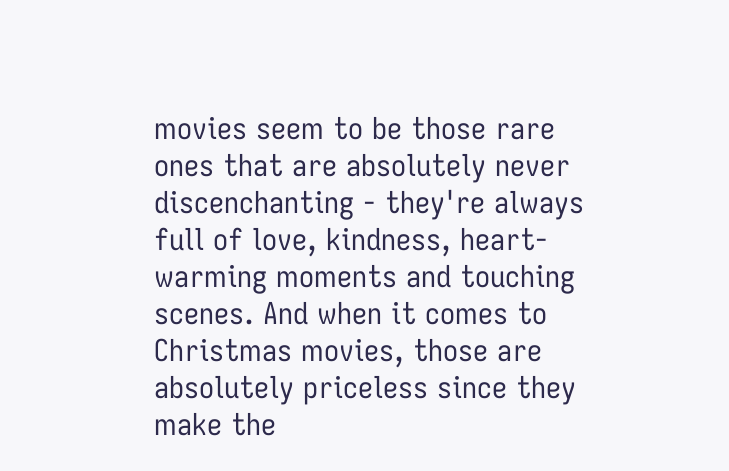movies seem to be those rare ones that are absolutely never discenchanting - they're always full of love, kindness, heart-warming moments and touching scenes. And when it comes to Christmas movies, those are absolutely priceless since they make the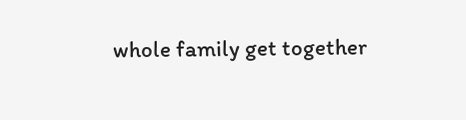whole family get together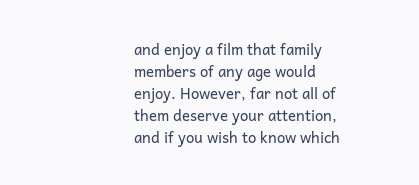and enjoy a film that family members of any age would enjoy. However, far not all of them deserve your attention, and if you wish to know which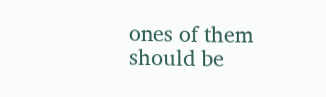ones of them should be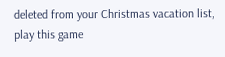deleted from your Christmas vacation list, play this game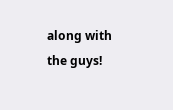along with the guys!